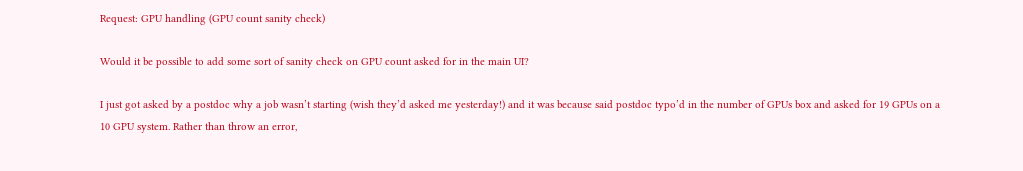Request: GPU handling (GPU count sanity check)

Would it be possible to add some sort of sanity check on GPU count asked for in the main UI?

I just got asked by a postdoc why a job wasn’t starting (wish they’d asked me yesterday!) and it was because said postdoc typo’d in the number of GPUs box and asked for 19 GPUs on a 10 GPU system. Rather than throw an error,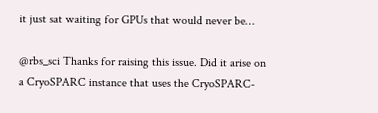it just sat waiting for GPUs that would never be…

@rbs_sci Thanks for raising this issue. Did it arise on a CryoSPARC instance that uses the CryoSPARC-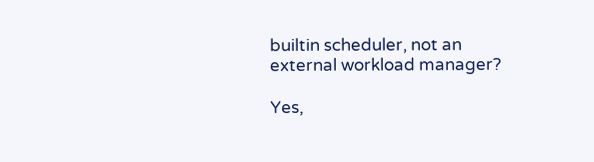builtin scheduler, not an external workload manager?

Yes,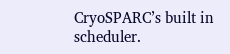CryoSPARC’s built in scheduler.